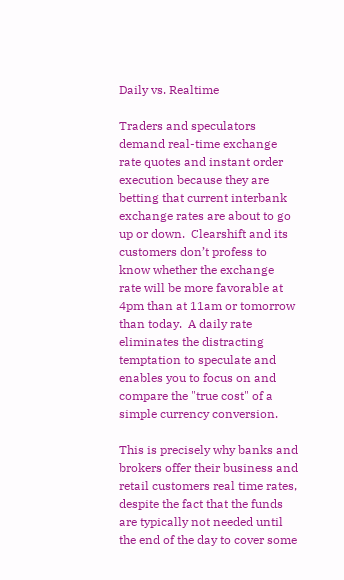Daily vs. Realtime

Traders and speculators demand real-time exchange rate quotes and instant order execution because they are betting that current interbank exchange rates are about to go up or down.  Clearshift and its customers don’t profess to know whether the exchange rate will be more favorable at 4pm than at 11am or tomorrow than today.  A daily rate eliminates the distracting temptation to speculate and enables you to focus on and compare the "true cost" of a simple currency conversion.

This is precisely why banks and brokers offer their business and retail customers real time rates, despite the fact that the funds are typically not needed until the end of the day to cover some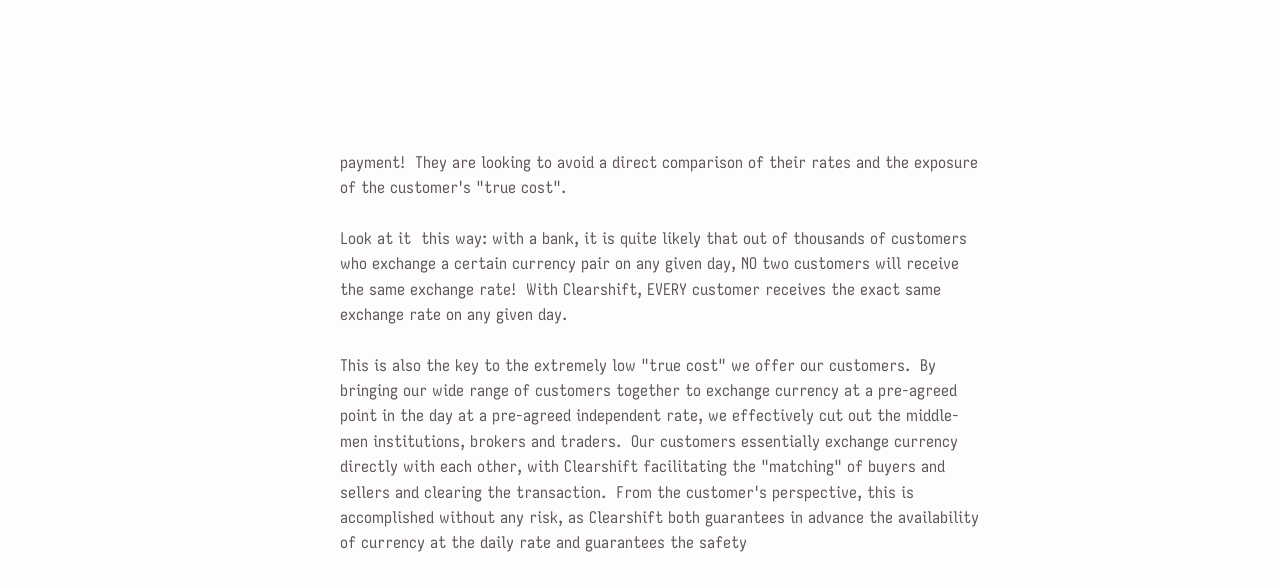payment!  They are looking to avoid a direct comparison of their rates and the exposure of the customer's "true cost".

Look at it  this way: with a bank, it is quite likely that out of thousands of customers who exchange a certain currency pair on any given day, NO two customers will receive the same exchange rate!  With Clearshift, EVERY customer receives the exact same exchange rate on any given day.

This is also the key to the extremely low "true cost" we offer our customers.  By bringing our wide range of customers together to exchange currency at a pre-agreed point in the day at a pre-agreed independent rate, we effectively cut out the middle-men institutions, brokers and traders.  Our customers essentially exchange currency directly with each other, with Clearshift facilitating the "matching" of buyers and sellers and clearing the transaction.  From the customer's perspective, this is accomplished without any risk, as Clearshift both guarantees in advance the availability of currency at the daily rate and guarantees the safety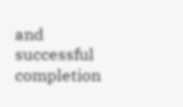and successful completion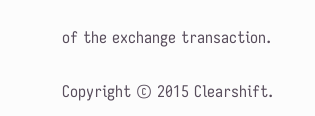of the exchange transaction.

Copyright © 2015 Clearshift.